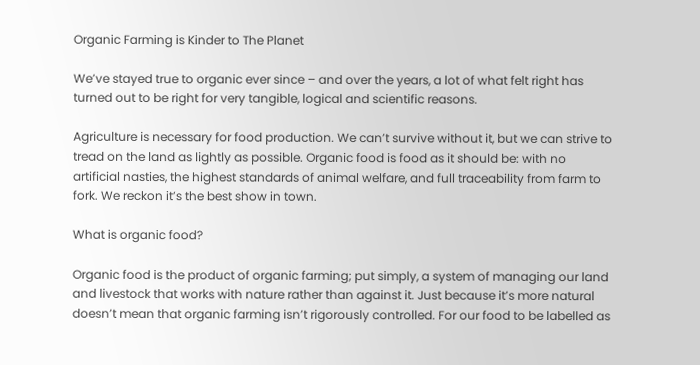Organic Farming is Kinder to The Planet

We’ve stayed true to organic ever since – and over the years, a lot of what felt right has turned out to be right for very tangible, logical and scientific reasons.

Agriculture is necessary for food production. We can’t survive without it, but we can strive to tread on the land as lightly as possible. Organic food is food as it should be: with no artificial nasties, the highest standards of animal welfare, and full traceability from farm to fork. We reckon it’s the best show in town.

What is organic food?

Organic food is the product of organic farming; put simply, a system of managing our land and livestock that works with nature rather than against it. Just because it’s more natural doesn’t mean that organic farming isn’t rigorously controlled. For our food to be labelled as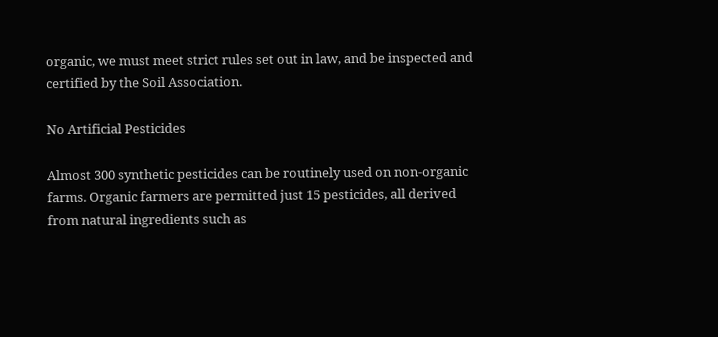organic, we must meet strict rules set out in law, and be inspected and certified by the Soil Association.

No Artificial Pesticides

Almost 300 synthetic pesticides can be routinely used on non-organic farms. Organic farmers are permitted just 15 pesticides, all derived from natural ingredients such as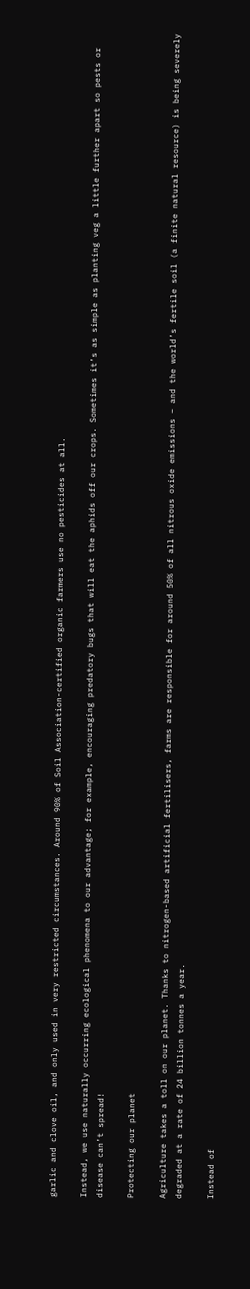garlic and clove oil, and only used in very restricted circumstances. Around 90% of Soil Association-certified organic farmers use no pesticides at all.

Instead, we use naturally occurring ecological phenomena to our advantage; for example, encouraging predatory bugs that will eat the aphids off our crops. Sometimes it’s as simple as planting veg a little further apart so pests or disease can’t spread!

Protecting our planet

Agriculture takes a toll on our planet. Thanks to nitrogen-based artificial fertilisers, farms are responsible for around 50% of all nitrous oxide emissions – and the world’s fertile soil (a finite natural resource) is being severely degraded at a rate of 24 billion tonnes a year.

Instead of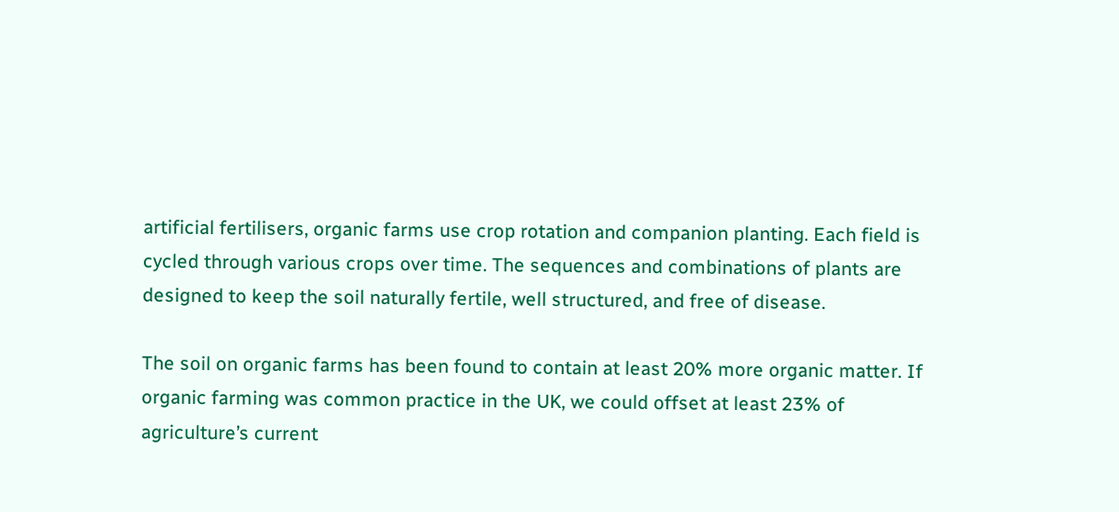artificial fertilisers, organic farms use crop rotation and companion planting. Each field is cycled through various crops over time. The sequences and combinations of plants are designed to keep the soil naturally fertile, well structured, and free of disease.

The soil on organic farms has been found to contain at least 20% more organic matter. If organic farming was common practice in the UK, we could offset at least 23% of agriculture’s current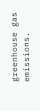greenhouse gas emissions.